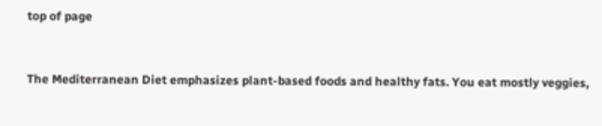top of page


The Mediterranean Diet emphasizes plant-based foods and healthy fats. You eat mostly veggies,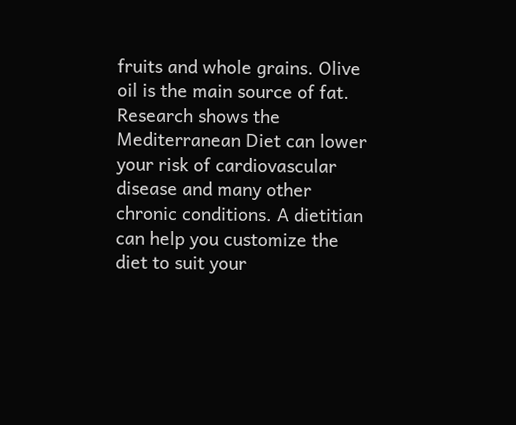fruits and whole grains. Olive oil is the main source of fat. Research shows the Mediterranean Diet can lower your risk of cardiovascular disease and many other chronic conditions. A dietitian can help you customize the diet to suit your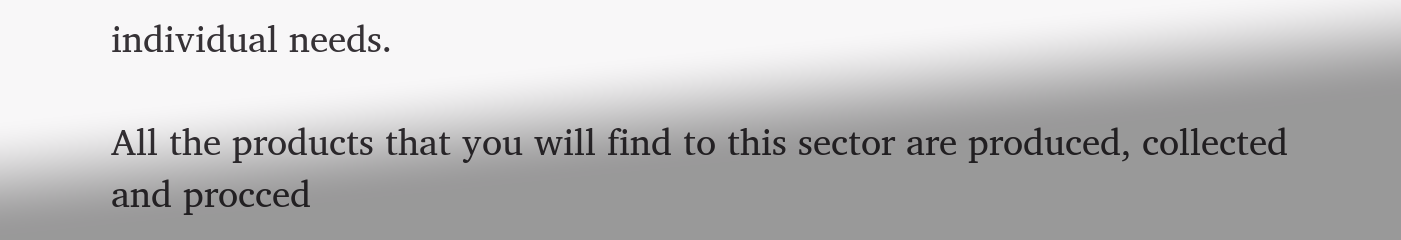individual needs.

All the products that you will find to this sector are produced, collected and procced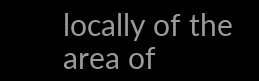locally of the area of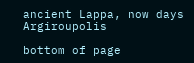ancient Lappa, now days Argiroupolis

bottom of page